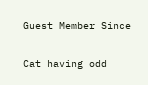Guest Member Since

Cat having odd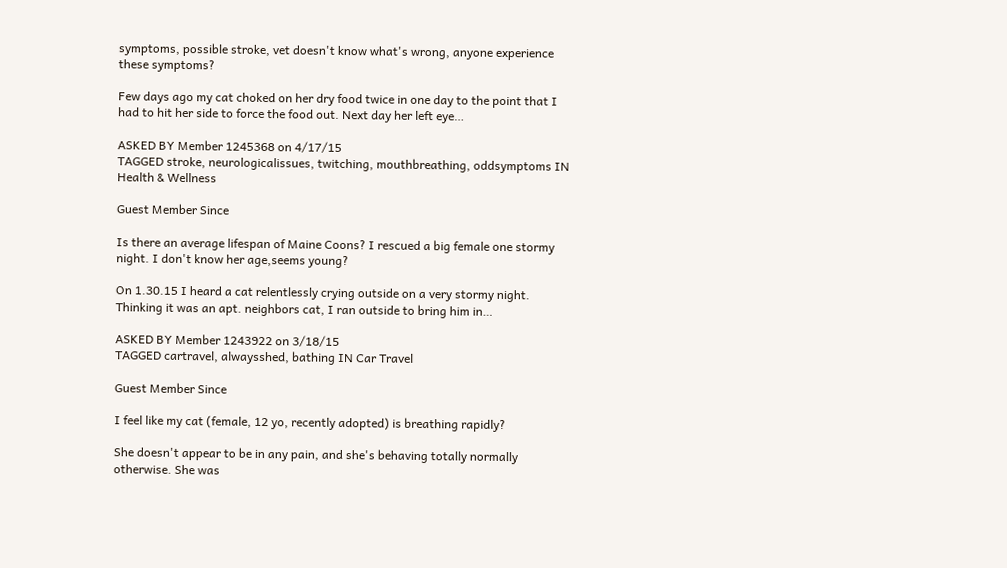symptoms, possible stroke, vet doesn't know what's wrong, anyone experience these symptoms?

Few days ago my cat choked on her dry food twice in one day to the point that I had to hit her side to force the food out. Next day her left eye…

ASKED BY Member 1245368 on 4/17/15
TAGGED stroke, neurologicalissues, twitching, mouthbreathing, oddsymptoms IN Health & Wellness

Guest Member Since

Is there an average lifespan of Maine Coons? I rescued a big female one stormy night. I don't know her age,seems young?

On 1.30.15 I heard a cat relentlessly crying outside on a very stormy night. Thinking it was an apt. neighbors cat, I ran outside to bring him in…

ASKED BY Member 1243922 on 3/18/15
TAGGED cartravel, alwaysshed, bathing IN Car Travel

Guest Member Since

I feel like my cat (female, 12 yo, recently adopted) is breathing rapidly?

She doesn't appear to be in any pain, and she's behaving totally normally otherwise. She was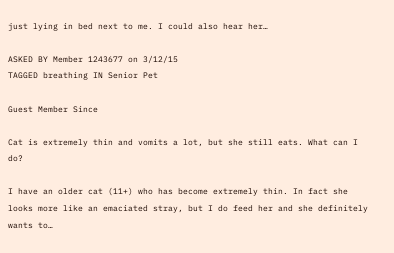just lying in bed next to me. I could also hear her…

ASKED BY Member 1243677 on 3/12/15
TAGGED breathing IN Senior Pet

Guest Member Since

Cat is extremely thin and vomits a lot, but she still eats. What can I do?

I have an older cat (11+) who has become extremely thin. In fact she looks more like an emaciated stray, but I do feed her and she definitely wants to…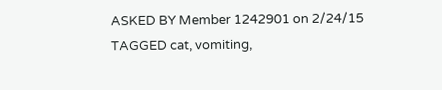ASKED BY Member 1242901 on 2/24/15
TAGGED cat, vomiting,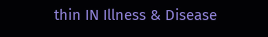thin IN Illness & Disease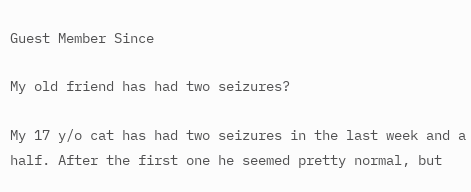Guest Member Since

My old friend has had two seizures?

My 17 y/o cat has had two seizures in the last week and a half. After the first one he seemed pretty normal, but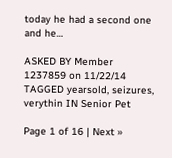today he had a second one and he…

ASKED BY Member 1237859 on 11/22/14
TAGGED yearsold, seizures, verythin IN Senior Pet

Page 1 of 16 | Next »